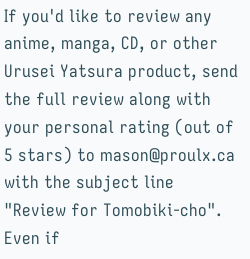If you'd like to review any anime, manga, CD, or other Urusei Yatsura product, send the full review along with your personal rating (out of 5 stars) to mason@proulx.ca with the subject line "Review for Tomobiki-cho". Even if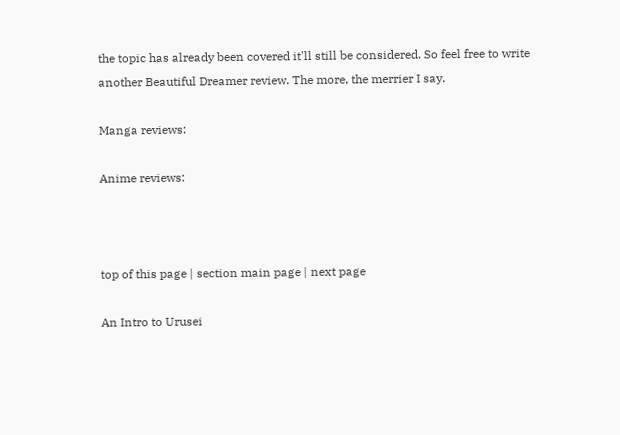the topic has already been covered it'll still be considered. So feel free to write another Beautiful Dreamer review. The more, the merrier I say.

Manga reviews:

Anime reviews:



top of this page | section main page | next page

An Intro to Urusei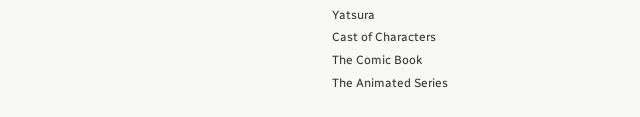Yatsura
Cast of Characters
The Comic Book
The Animated Series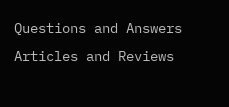Questions and Answers
Articles and Reviews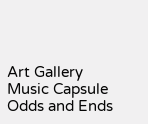Art Gallery
Music Capsule
Odds and Ends